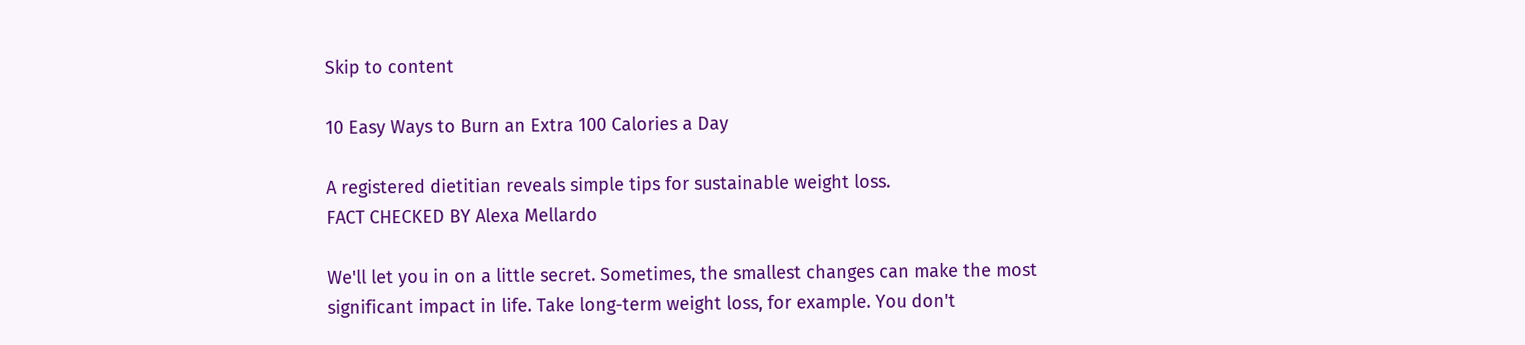Skip to content

10 Easy Ways to Burn an Extra 100 Calories a Day

A registered dietitian reveals simple tips for sustainable weight loss.
FACT CHECKED BY Alexa Mellardo

We'll let you in on a little secret. Sometimes, the smallest changes can make the most significant impact in life. Take long-term weight loss, for example. You don't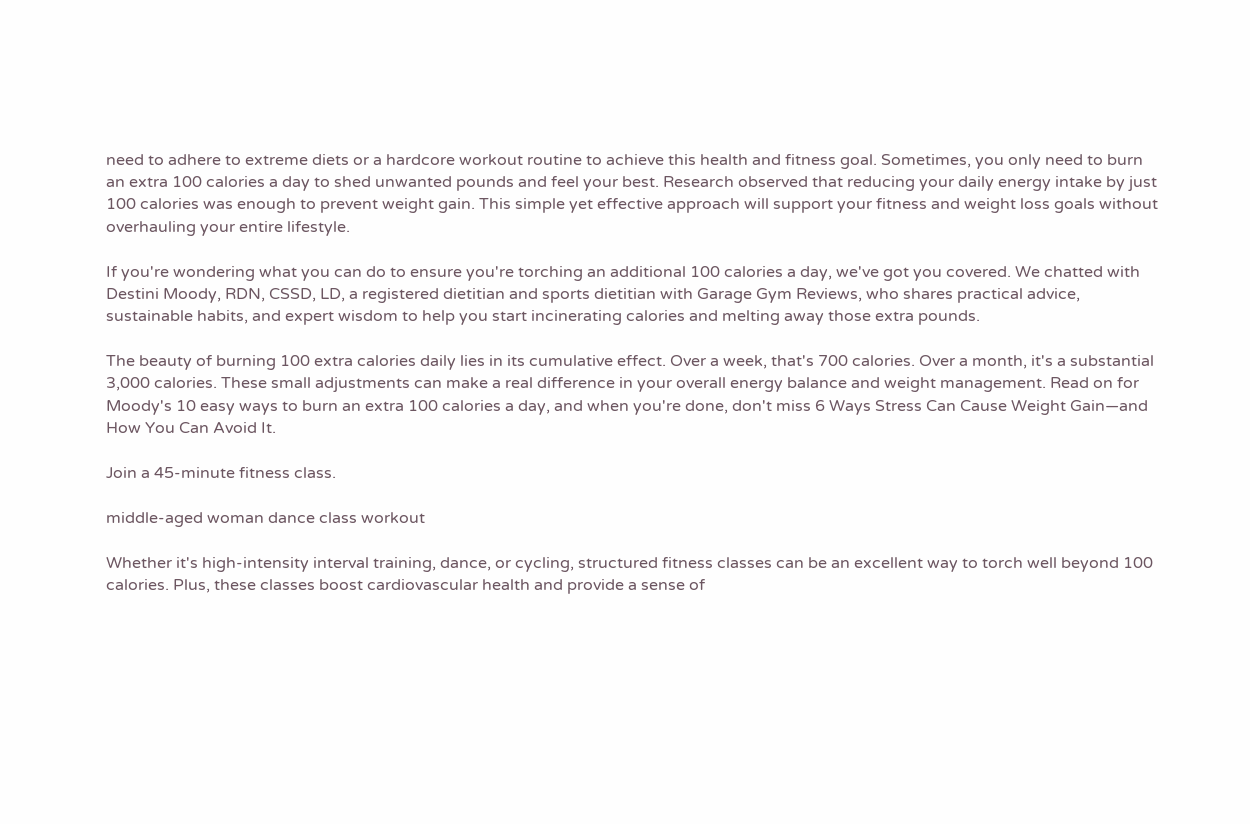need to adhere to extreme diets or a hardcore workout routine to achieve this health and fitness goal. Sometimes, you only need to burn an extra 100 calories a day to shed unwanted pounds and feel your best. Research observed that reducing your daily energy intake by just 100 calories was enough to prevent weight gain. This simple yet effective approach will support your fitness and weight loss goals without overhauling your entire lifestyle.

If you're wondering what you can do to ensure you're torching an additional 100 calories a day, we've got you covered. We chatted with Destini Moody, RDN, CSSD, LD, a registered dietitian and sports dietitian with Garage Gym Reviews, who shares practical advice, sustainable habits, and expert wisdom to help you start incinerating calories and melting away those extra pounds.

The beauty of burning 100 extra calories daily lies in its cumulative effect. Over a week, that's 700 calories. Over a month, it's a substantial 3,000 calories. These small adjustments can make a real difference in your overall energy balance and weight management. Read on for Moody's 10 easy ways to burn an extra 100 calories a day, and when you're done, don't miss 6 Ways Stress Can Cause Weight Gain—and How You Can Avoid It.

Join a 45-minute fitness class.

middle-aged woman dance class workout

Whether it's high-intensity interval training, dance, or cycling, structured fitness classes can be an excellent way to torch well beyond 100 calories. Plus, these classes boost cardiovascular health and provide a sense of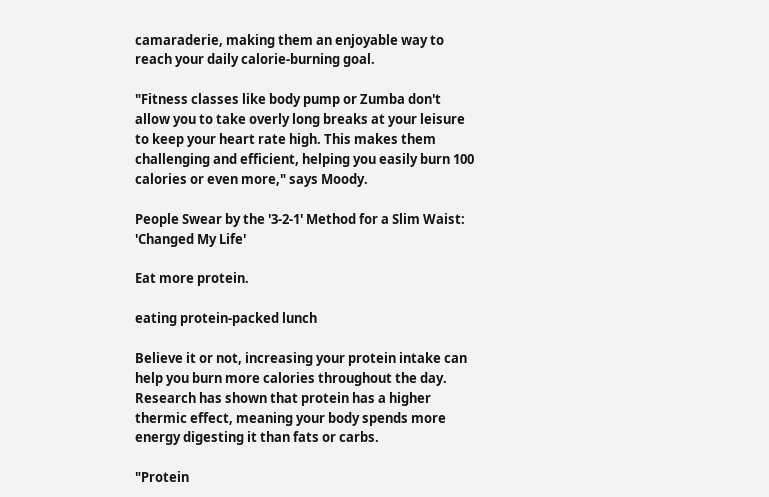camaraderie, making them an enjoyable way to reach your daily calorie-burning goal.

"Fitness classes like body pump or Zumba don't allow you to take overly long breaks at your leisure to keep your heart rate high. This makes them challenging and efficient, helping you easily burn 100 calories or even more," says Moody.

People Swear by the '3-2-1' Method for a Slim Waist: 'Changed My Life'

Eat more protein.

eating protein-packed lunch

Believe it or not, increasing your protein intake can help you burn more calories throughout the day. Research has shown that protein has a higher thermic effect, meaning your body spends more energy digesting it than fats or carbs.

"Protein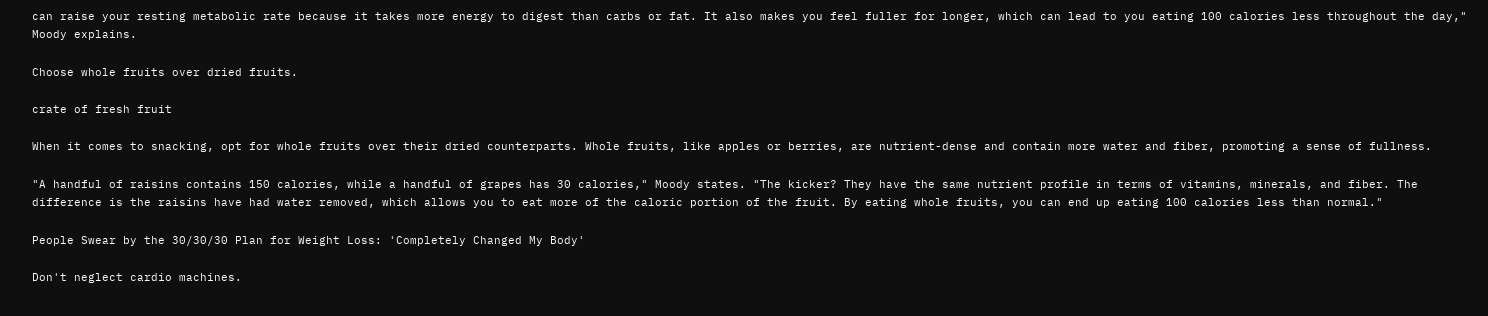can raise your resting metabolic rate because it takes more energy to digest than carbs or fat. It also makes you feel fuller for longer, which can lead to you eating 100 calories less throughout the day," Moody explains.

Choose whole fruits over dried fruits.

crate of fresh fruit

When it comes to snacking, opt for whole fruits over their dried counterparts. Whole fruits, like apples or berries, are nutrient-dense and contain more water and fiber, promoting a sense of fullness.

"A handful of raisins contains 150 calories, while a handful of grapes has 30 calories," Moody states. "The kicker? They have the same nutrient profile in terms of vitamins, minerals, and fiber. The difference is the raisins have had water removed, which allows you to eat more of the caloric portion of the fruit. By eating whole fruits, you can end up eating 100 calories less than normal."

People Swear by the 30/30/30 Plan for Weight Loss: 'Completely Changed My Body'

Don't neglect cardio machines.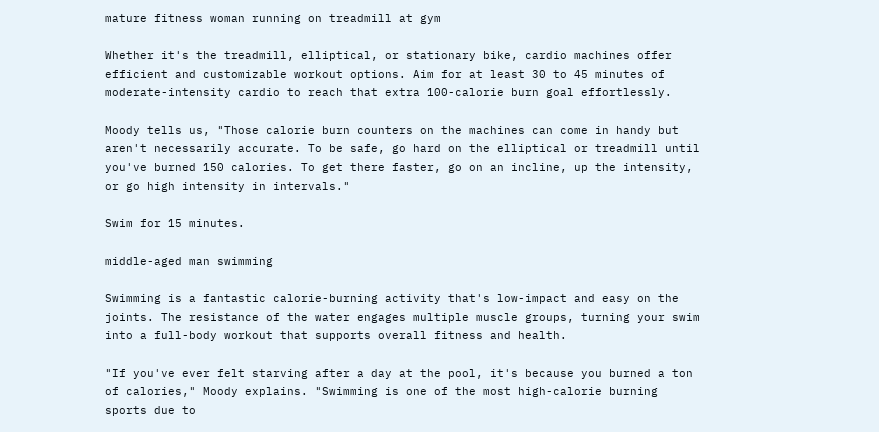mature fitness woman running on treadmill at gym

Whether it's the treadmill, elliptical, or stationary bike, cardio machines offer efficient and customizable workout options. Aim for at least 30 to 45 minutes of moderate-intensity cardio to reach that extra 100-calorie burn goal effortlessly.

Moody tells us, "Those calorie burn counters on the machines can come in handy but aren't necessarily accurate. To be safe, go hard on the elliptical or treadmill until you've burned 150 calories. To get there faster, go on an incline, up the intensity, or go high intensity in intervals."

Swim for 15 minutes.

middle-aged man swimming

Swimming is a fantastic calorie-burning activity that's low-impact and easy on the joints. The resistance of the water engages multiple muscle groups, turning your swim into a full-body workout that supports overall fitness and health.

"If you've ever felt starving after a day at the pool, it's because you burned a ton of calories," Moody explains. "Swimming is one of the most high-calorie burning sports due to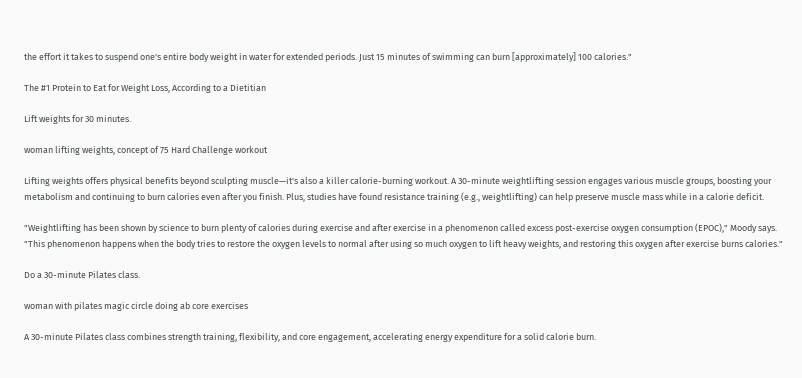the effort it takes to suspend one's entire body weight in water for extended periods. Just 15 minutes of swimming can burn [approximately] 100 calories."

The #1 Protein to Eat for Weight Loss, According to a Dietitian

Lift weights for 30 minutes.

woman lifting weights, concept of 75 Hard Challenge workout

Lifting weights offers physical benefits beyond sculpting muscle—it's also a killer calorie-burning workout. A 30-minute weightlifting session engages various muscle groups, boosting your metabolism and continuing to burn calories even after you finish. Plus, studies have found resistance training (e.g., weightlifting) can help preserve muscle mass while in a calorie deficit.

"Weightlifting has been shown by science to burn plenty of calories during exercise and after exercise in a phenomenon called excess post-exercise oxygen consumption (EPOC)," Moody says. "This phenomenon happens when the body tries to restore the oxygen levels to normal after using so much oxygen to lift heavy weights, and restoring this oxygen after exercise burns calories."

Do a 30-minute Pilates class.

woman with pilates magic circle doing ab core exercises

A 30-minute Pilates class combines strength training, flexibility, and core engagement, accelerating energy expenditure for a solid calorie burn.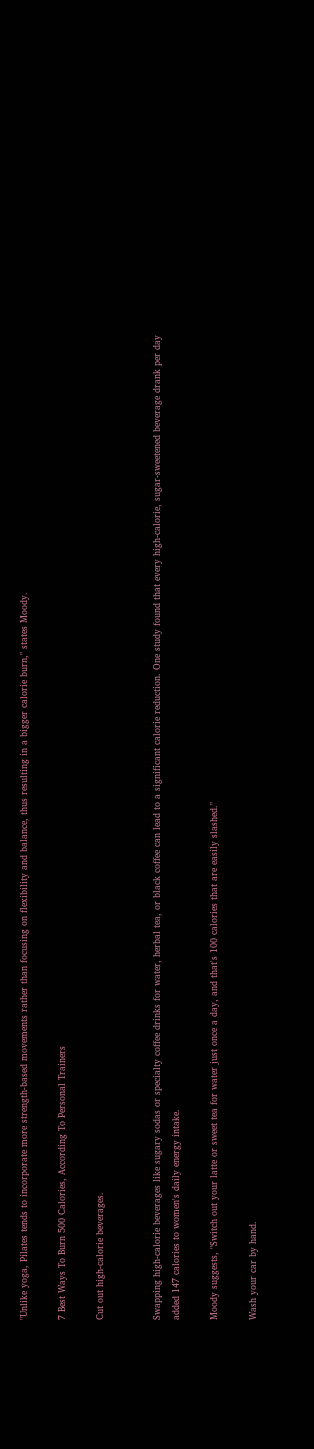"Unlike yoga, Pilates tends to incorporate more strength-based movements rather than focusing on flexibility and balance, thus resulting in a bigger calorie burn," states Moody.

7 Best Ways To Burn 500 Calories, According To Personal Trainers

Cut out high-calorie beverages.


Swapping high-calorie beverages like sugary sodas or specialty coffee drinks for water, herbal tea, or black coffee can lead to a significant calorie reduction. One study found that every high-calorie, sugar-sweetened beverage drank per day added 147 calories to women's daily energy intake.

Moody suggests, "Switch out your latte or sweet tea for water just once a day, and that's 100 calories that are easily slashed."

Wash your car by hand.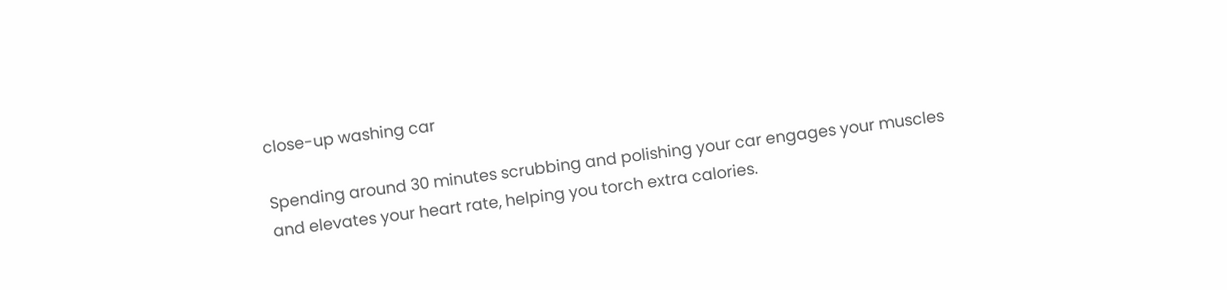close-up washing car

Spending around 30 minutes scrubbing and polishing your car engages your muscles and elevates your heart rate, helping you torch extra calories.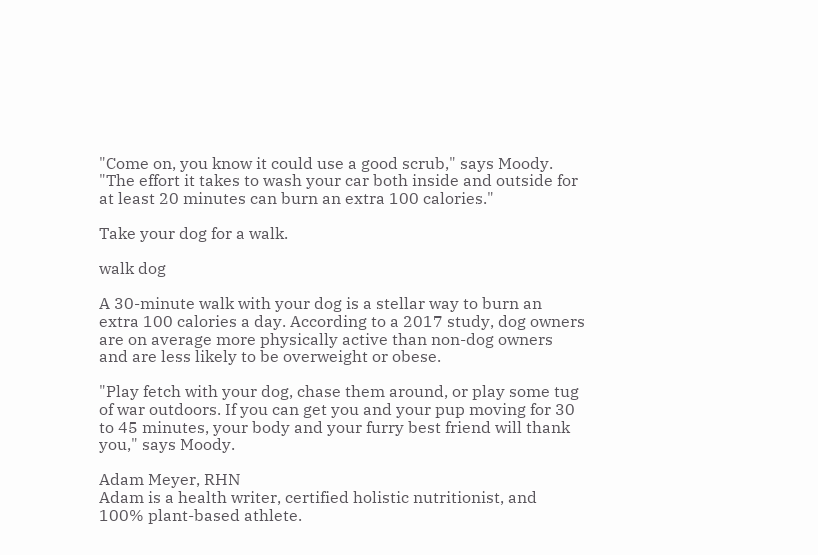"Come on, you know it could use a good scrub," says Moody. "The effort it takes to wash your car both inside and outside for at least 20 minutes can burn an extra 100 calories."

Take your dog for a walk.

walk dog

A 30-minute walk with your dog is a stellar way to burn an extra 100 calories a day. According to a 2017 study, dog owners are on average more physically active than non-dog owners and are less likely to be overweight or obese.

"Play fetch with your dog, chase them around, or play some tug of war outdoors. If you can get you and your pup moving for 30 to 45 minutes, your body and your furry best friend will thank you," says Moody.

Adam Meyer, RHN
Adam is a health writer, certified holistic nutritionist, and 100% plant-based athlete.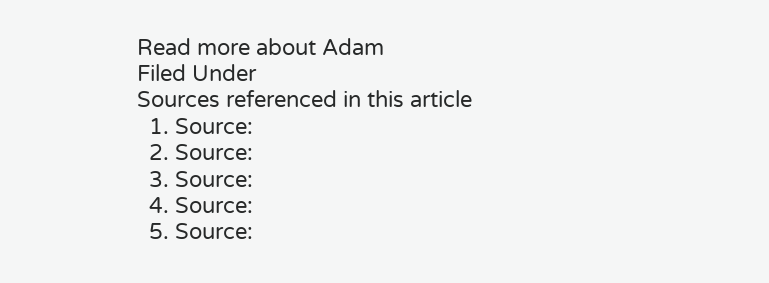Read more about Adam
Filed Under
Sources referenced in this article
  1. Source:
  2. Source:
  3. Source:
  4. Source:
  5. Source: